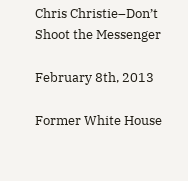Chris Christie–Don’t Shoot the Messenger

February 8th, 2013

Former White House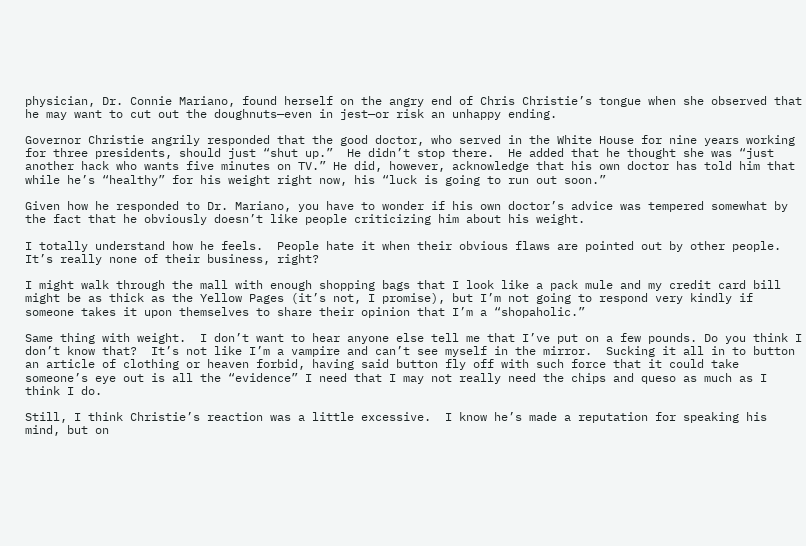physician, Dr. Connie Mariano, found herself on the angry end of Chris Christie’s tongue when she observed that he may want to cut out the doughnuts—even in jest—or risk an unhappy ending.

Governor Christie angrily responded that the good doctor, who served in the White House for nine years working for three presidents, should just “shut up.”  He didn’t stop there.  He added that he thought she was “just another hack who wants five minutes on TV.” He did, however, acknowledge that his own doctor has told him that while he’s “healthy” for his weight right now, his “luck is going to run out soon.”

Given how he responded to Dr. Mariano, you have to wonder if his own doctor’s advice was tempered somewhat by the fact that he obviously doesn’t like people criticizing him about his weight.

I totally understand how he feels.  People hate it when their obvious flaws are pointed out by other people.  It’s really none of their business, right?

I might walk through the mall with enough shopping bags that I look like a pack mule and my credit card bill might be as thick as the Yellow Pages (it’s not, I promise), but I’m not going to respond very kindly if someone takes it upon themselves to share their opinion that I’m a “shopaholic.”

Same thing with weight.  I don’t want to hear anyone else tell me that I’ve put on a few pounds. Do you think I don’t know that?  It’s not like I’m a vampire and can’t see myself in the mirror.  Sucking it all in to button an article of clothing or heaven forbid, having said button fly off with such force that it could take someone’s eye out is all the “evidence” I need that I may not really need the chips and queso as much as I think I do.

Still, I think Christie’s reaction was a little excessive.  I know he’s made a reputation for speaking his mind, but on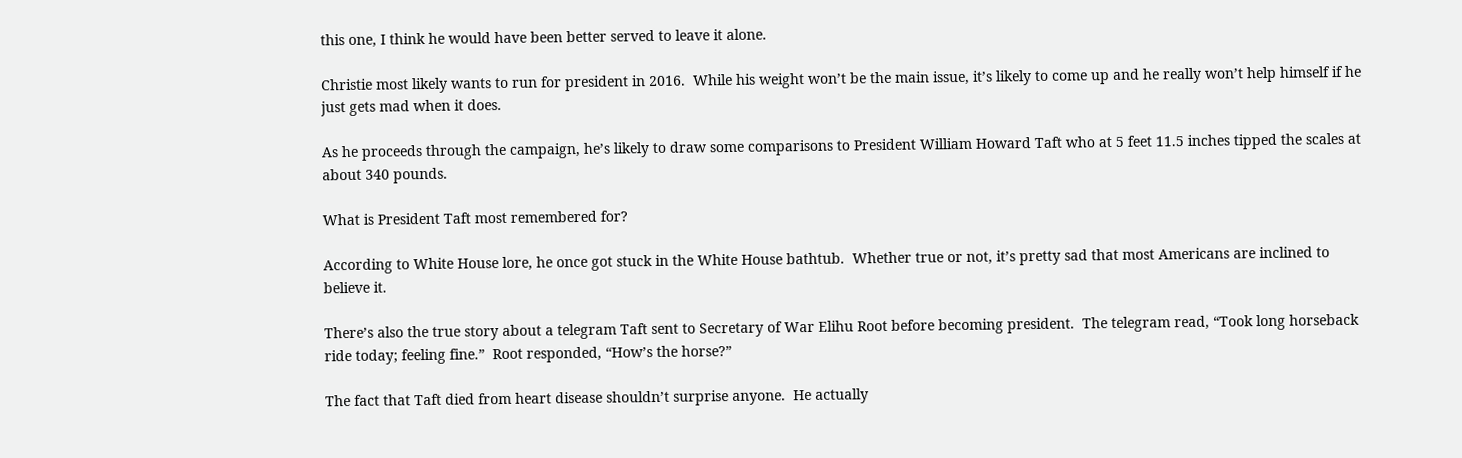this one, I think he would have been better served to leave it alone.

Christie most likely wants to run for president in 2016.  While his weight won’t be the main issue, it’s likely to come up and he really won’t help himself if he just gets mad when it does.

As he proceeds through the campaign, he’s likely to draw some comparisons to President William Howard Taft who at 5 feet 11.5 inches tipped the scales at about 340 pounds.

What is President Taft most remembered for?

According to White House lore, he once got stuck in the White House bathtub.  Whether true or not, it’s pretty sad that most Americans are inclined to believe it.

There’s also the true story about a telegram Taft sent to Secretary of War Elihu Root before becoming president.  The telegram read, “Took long horseback ride today; feeling fine.”  Root responded, “How’s the horse?”

The fact that Taft died from heart disease shouldn’t surprise anyone.  He actually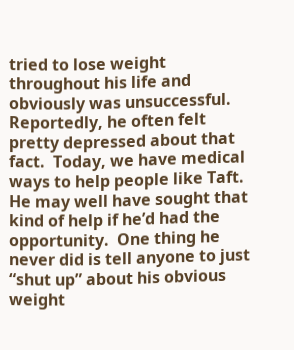tried to lose weight throughout his life and obviously was unsuccessful. Reportedly, he often felt pretty depressed about that fact.  Today, we have medical ways to help people like Taft.  He may well have sought that kind of help if he’d had the opportunity.  One thing he never did is tell anyone to just “shut up” about his obvious weight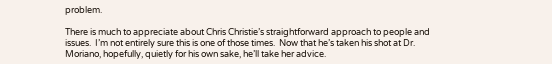problem.

There is much to appreciate about Chris Christie’s straightforward approach to people and issues.  I’m not entirely sure this is one of those times.  Now that he’s taken his shot at Dr. Moriano, hopefully, quietly for his own sake, he’ll take her advice.